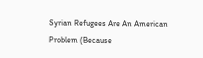Syrian Refugees Are An American Problem (Because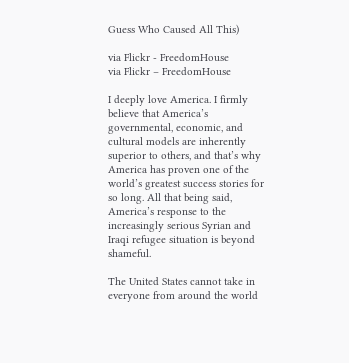Guess Who Caused All This)

via Flickr - FreedomHouse
via Flickr – FreedomHouse

I deeply love America. I firmly believe that America’s governmental, economic, and cultural models are inherently superior to others, and that’s why America has proven one of the world’s greatest success stories for so long. All that being said, America’s response to the increasingly serious Syrian and Iraqi refugee situation is beyond shameful.

The United States cannot take in everyone from around the world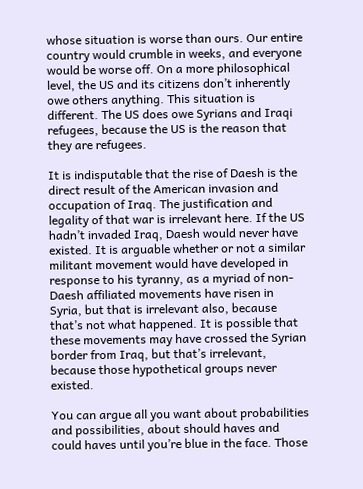whose situation is worse than ours. Our entire country would crumble in weeks, and everyone would be worse off. On a more philosophical level, the US and its citizens don’t inherently owe others anything. This situation is different. The US does owe Syrians and Iraqi refugees, because the US is the reason that they are refugees.

It is indisputable that the rise of Daesh is the direct result of the American invasion and occupation of Iraq. The justification and legality of that war is irrelevant here. If the US hadn’t invaded Iraq, Daesh would never have existed. It is arguable whether or not a similar militant movement would have developed in response to his tyranny, as a myriad of non-Daesh affiliated movements have risen in Syria, but that is irrelevant also, because that’s not what happened. It is possible that these movements may have crossed the Syrian border from Iraq, but that’s irrelevant, because those hypothetical groups never existed.

You can argue all you want about probabilities and possibilities, about should haves and could haves until you’re blue in the face. Those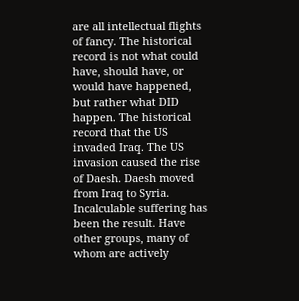are all intellectual flights of fancy. The historical record is not what could have, should have, or would have happened, but rather what DID happen. The historical record that the US invaded Iraq. The US invasion caused the rise of Daesh. Daesh moved from Iraq to Syria. Incalculable suffering has been the result. Have other groups, many of whom are actively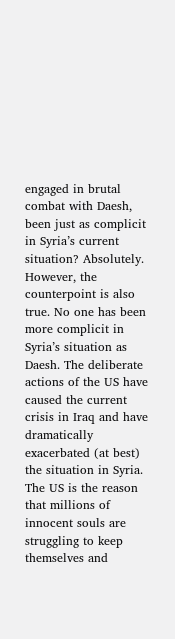engaged in brutal combat with Daesh, been just as complicit in Syria’s current situation? Absolutely. However, the counterpoint is also true. No one has been more complicit in Syria’s situation as Daesh. The deliberate actions of the US have caused the current crisis in Iraq and have dramatically exacerbated (at best) the situation in Syria. The US is the reason that millions of innocent souls are struggling to keep themselves and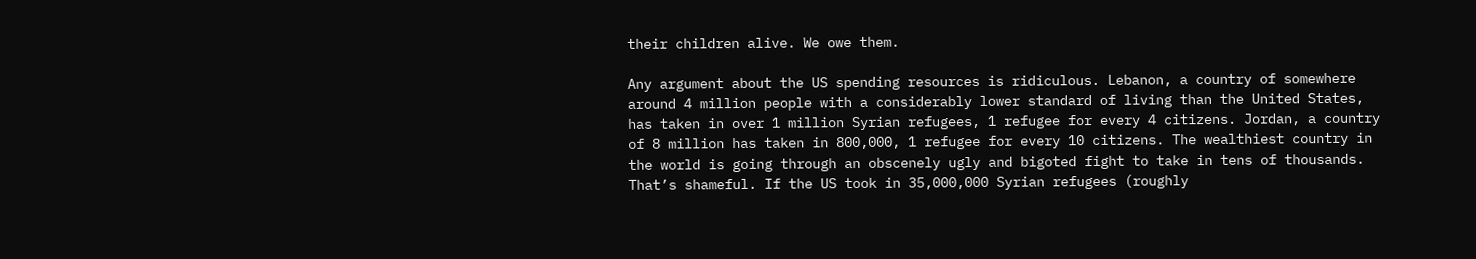their children alive. We owe them.

Any argument about the US spending resources is ridiculous. Lebanon, a country of somewhere around 4 million people with a considerably lower standard of living than the United States, has taken in over 1 million Syrian refugees, 1 refugee for every 4 citizens. Jordan, a country of 8 million has taken in 800,000, 1 refugee for every 10 citizens. The wealthiest country in the world is going through an obscenely ugly and bigoted fight to take in tens of thousands. That’s shameful. If the US took in 35,000,000 Syrian refugees (roughly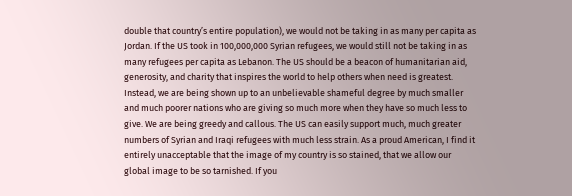double that country’s entire population), we would not be taking in as many per capita as Jordan. If the US took in 100,000,000 Syrian refugees, we would still not be taking in as many refugees per capita as Lebanon. The US should be a beacon of humanitarian aid, generosity, and charity that inspires the world to help others when need is greatest. Instead, we are being shown up to an unbelievable shameful degree by much smaller and much poorer nations who are giving so much more when they have so much less to give. We are being greedy and callous. The US can easily support much, much greater numbers of Syrian and Iraqi refugees with much less strain. As a proud American, I find it entirely unacceptable that the image of my country is so stained, that we allow our global image to be so tarnished. If you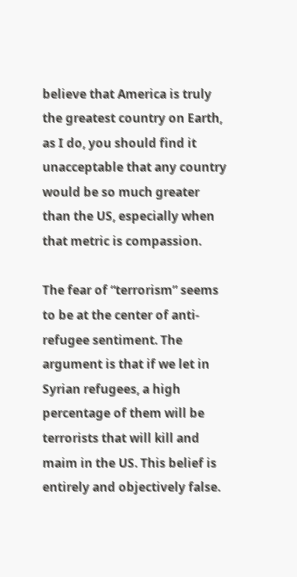believe that America is truly the greatest country on Earth, as I do, you should find it unacceptable that any country would be so much greater than the US, especially when that metric is compassion.

The fear of “terrorism” seems to be at the center of anti-refugee sentiment. The argument is that if we let in Syrian refugees, a high percentage of them will be terrorists that will kill and maim in the US. This belief is entirely and objectively false.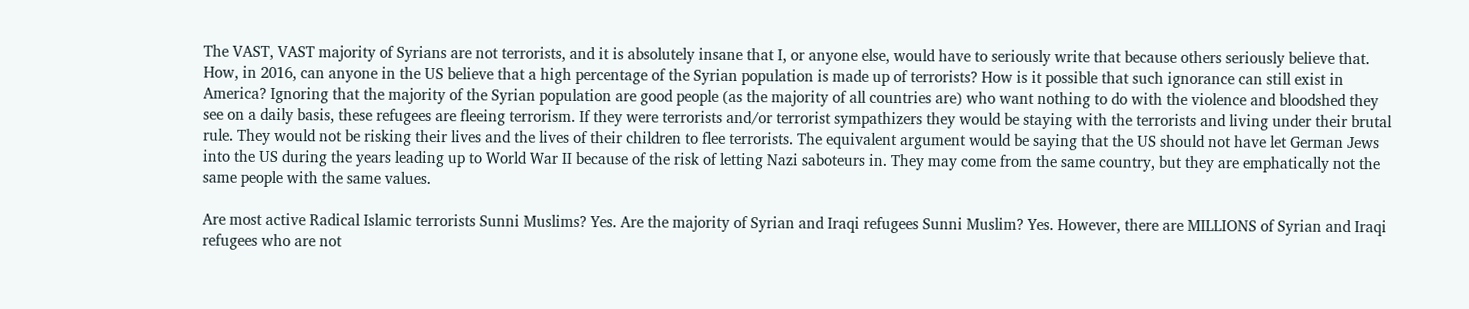The VAST, VAST majority of Syrians are not terrorists, and it is absolutely insane that I, or anyone else, would have to seriously write that because others seriously believe that. How, in 2016, can anyone in the US believe that a high percentage of the Syrian population is made up of terrorists? How is it possible that such ignorance can still exist in America? Ignoring that the majority of the Syrian population are good people (as the majority of all countries are) who want nothing to do with the violence and bloodshed they see on a daily basis, these refugees are fleeing terrorism. If they were terrorists and/or terrorist sympathizers they would be staying with the terrorists and living under their brutal rule. They would not be risking their lives and the lives of their children to flee terrorists. The equivalent argument would be saying that the US should not have let German Jews into the US during the years leading up to World War II because of the risk of letting Nazi saboteurs in. They may come from the same country, but they are emphatically not the same people with the same values.

Are most active Radical Islamic terrorists Sunni Muslims? Yes. Are the majority of Syrian and Iraqi refugees Sunni Muslim? Yes. However, there are MILLIONS of Syrian and Iraqi refugees who are not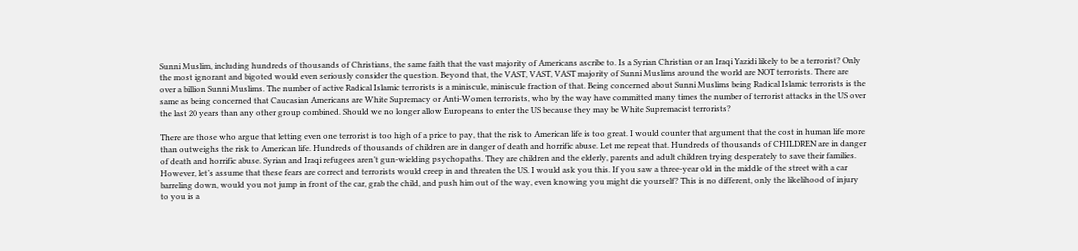Sunni Muslim, including hundreds of thousands of Christians, the same faith that the vast majority of Americans ascribe to. Is a Syrian Christian or an Iraqi Yazidi likely to be a terrorist? Only the most ignorant and bigoted would even seriously consider the question. Beyond that, the VAST, VAST, VAST majority of Sunni Muslims around the world are NOT terrorists. There are over a billion Sunni Muslims. The number of active Radical Islamic terrorists is a miniscule, miniscule fraction of that. Being concerned about Sunni Muslims being Radical Islamic terrorists is the same as being concerned that Caucasian Americans are White Supremacy or Anti-Women terrorists, who by the way have committed many times the number of terrorist attacks in the US over the last 20 years than any other group combined. Should we no longer allow Europeans to enter the US because they may be White Supremacist terrorists?

There are those who argue that letting even one terrorist is too high of a price to pay, that the risk to American life is too great. I would counter that argument that the cost in human life more than outweighs the risk to American life. Hundreds of thousands of children are in danger of death and horrific abuse. Let me repeat that. Hundreds of thousands of CHILDREN are in danger of death and horrific abuse. Syrian and Iraqi refugees aren’t gun-wielding psychopaths. They are children and the elderly, parents and adult children trying desperately to save their families. However, let’s assume that these fears are correct and terrorists would creep in and threaten the US. I would ask you this. If you saw a three-year old in the middle of the street with a car barreling down, would you not jump in front of the car, grab the child, and push him out of the way, even knowing you might die yourself? This is no different, only the likelihood of injury to you is a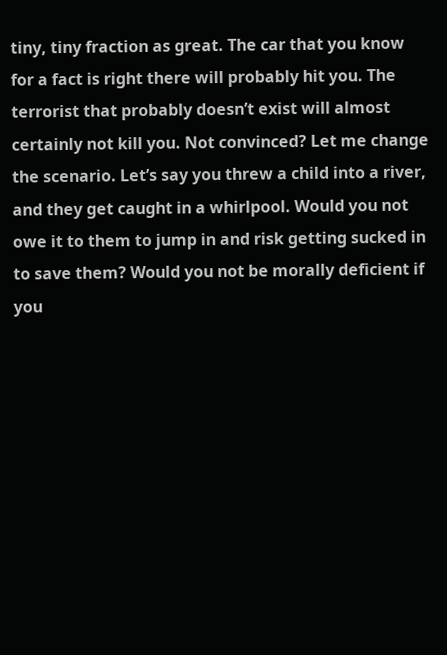tiny, tiny fraction as great. The car that you know for a fact is right there will probably hit you. The terrorist that probably doesn’t exist will almost certainly not kill you. Not convinced? Let me change the scenario. Let’s say you threw a child into a river, and they get caught in a whirlpool. Would you not owe it to them to jump in and risk getting sucked in to save them? Would you not be morally deficient if you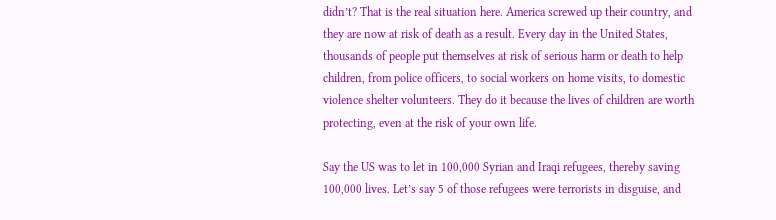didn’t? That is the real situation here. America screwed up their country, and they are now at risk of death as a result. Every day in the United States, thousands of people put themselves at risk of serious harm or death to help children, from police officers, to social workers on home visits, to domestic violence shelter volunteers. They do it because the lives of children are worth protecting, even at the risk of your own life.

Say the US was to let in 100,000 Syrian and Iraqi refugees, thereby saving 100,000 lives. Let’s say 5 of those refugees were terrorists in disguise, and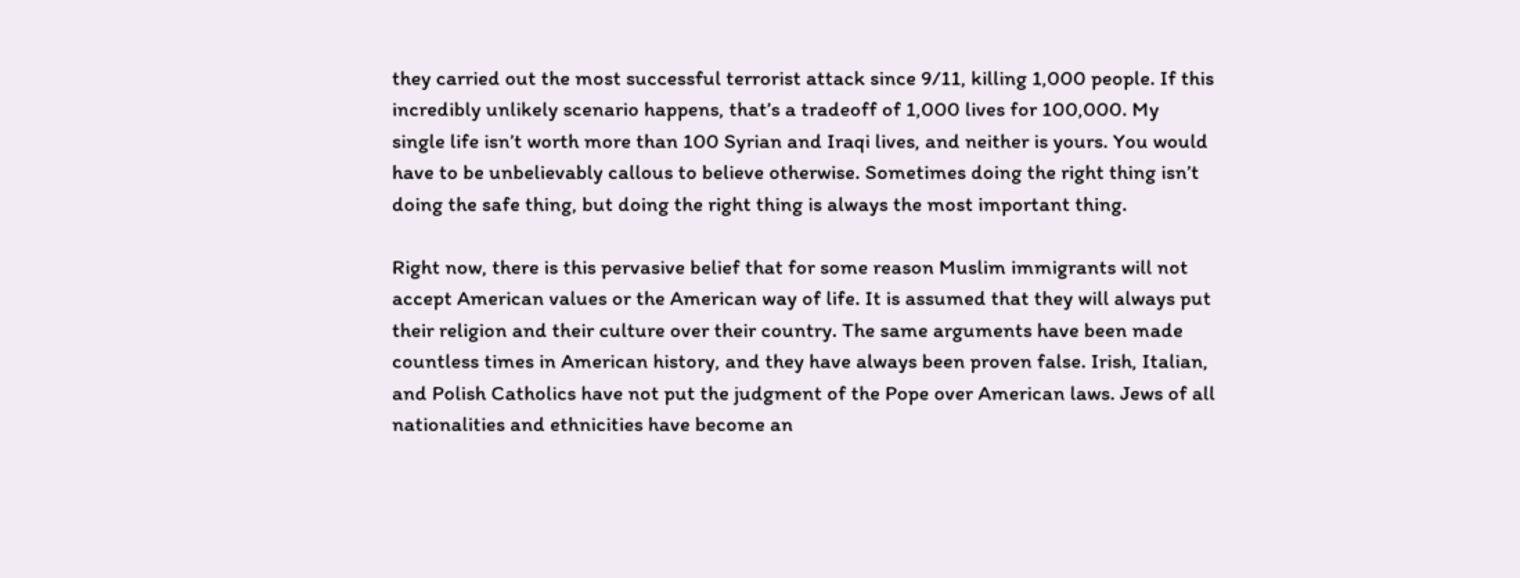they carried out the most successful terrorist attack since 9/11, killing 1,000 people. If this incredibly unlikely scenario happens, that’s a tradeoff of 1,000 lives for 100,000. My single life isn’t worth more than 100 Syrian and Iraqi lives, and neither is yours. You would have to be unbelievably callous to believe otherwise. Sometimes doing the right thing isn’t doing the safe thing, but doing the right thing is always the most important thing.

Right now, there is this pervasive belief that for some reason Muslim immigrants will not accept American values or the American way of life. It is assumed that they will always put their religion and their culture over their country. The same arguments have been made countless times in American history, and they have always been proven false. Irish, Italian, and Polish Catholics have not put the judgment of the Pope over American laws. Jews of all nationalities and ethnicities have become an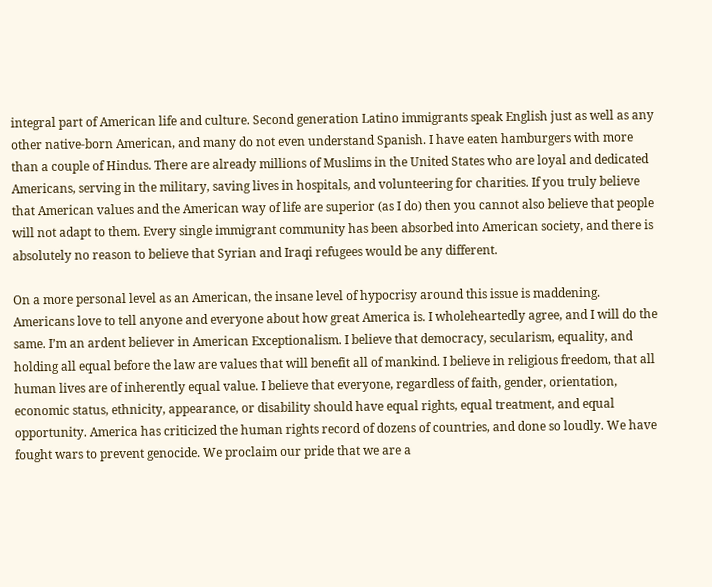integral part of American life and culture. Second generation Latino immigrants speak English just as well as any other native-born American, and many do not even understand Spanish. I have eaten hamburgers with more than a couple of Hindus. There are already millions of Muslims in the United States who are loyal and dedicated Americans, serving in the military, saving lives in hospitals, and volunteering for charities. If you truly believe that American values and the American way of life are superior (as I do) then you cannot also believe that people will not adapt to them. Every single immigrant community has been absorbed into American society, and there is absolutely no reason to believe that Syrian and Iraqi refugees would be any different.

On a more personal level as an American, the insane level of hypocrisy around this issue is maddening. Americans love to tell anyone and everyone about how great America is. I wholeheartedly agree, and I will do the same. I’m an ardent believer in American Exceptionalism. I believe that democracy, secularism, equality, and holding all equal before the law are values that will benefit all of mankind. I believe in religious freedom, that all human lives are of inherently equal value. I believe that everyone, regardless of faith, gender, orientation, economic status, ethnicity, appearance, or disability should have equal rights, equal treatment, and equal opportunity. America has criticized the human rights record of dozens of countries, and done so loudly. We have fought wars to prevent genocide. We proclaim our pride that we are a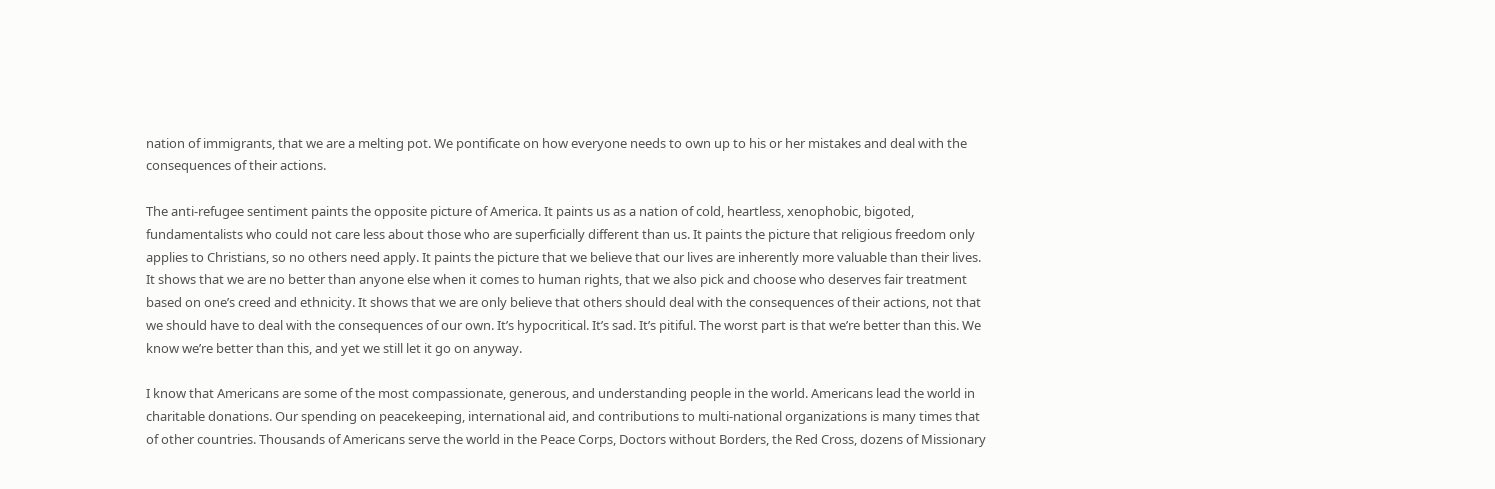nation of immigrants, that we are a melting pot. We pontificate on how everyone needs to own up to his or her mistakes and deal with the consequences of their actions.

The anti-refugee sentiment paints the opposite picture of America. It paints us as a nation of cold, heartless, xenophobic, bigoted, fundamentalists who could not care less about those who are superficially different than us. It paints the picture that religious freedom only applies to Christians, so no others need apply. It paints the picture that we believe that our lives are inherently more valuable than their lives. It shows that we are no better than anyone else when it comes to human rights, that we also pick and choose who deserves fair treatment based on one’s creed and ethnicity. It shows that we are only believe that others should deal with the consequences of their actions, not that we should have to deal with the consequences of our own. It’s hypocritical. It’s sad. It’s pitiful. The worst part is that we’re better than this. We know we’re better than this, and yet we still let it go on anyway.

I know that Americans are some of the most compassionate, generous, and understanding people in the world. Americans lead the world in charitable donations. Our spending on peacekeeping, international aid, and contributions to multi-national organizations is many times that of other countries. Thousands of Americans serve the world in the Peace Corps, Doctors without Borders, the Red Cross, dozens of Missionary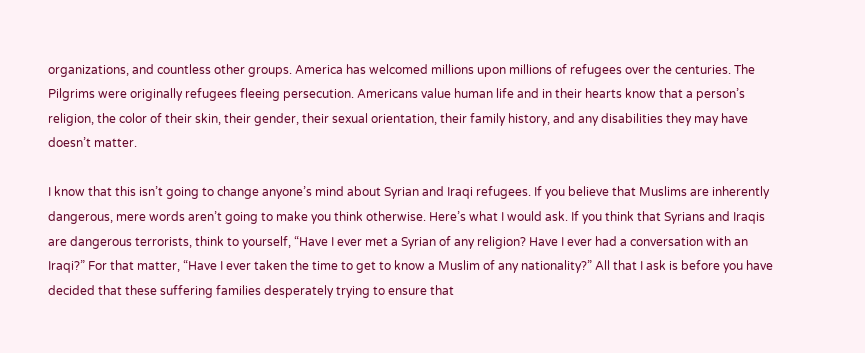organizations, and countless other groups. America has welcomed millions upon millions of refugees over the centuries. The Pilgrims were originally refugees fleeing persecution. Americans value human life and in their hearts know that a person’s religion, the color of their skin, their gender, their sexual orientation, their family history, and any disabilities they may have doesn’t matter.

I know that this isn’t going to change anyone’s mind about Syrian and Iraqi refugees. If you believe that Muslims are inherently dangerous, mere words aren’t going to make you think otherwise. Here’s what I would ask. If you think that Syrians and Iraqis are dangerous terrorists, think to yourself, “Have I ever met a Syrian of any religion? Have I ever had a conversation with an Iraqi?” For that matter, “Have I ever taken the time to get to know a Muslim of any nationality?” All that I ask is before you have decided that these suffering families desperately trying to ensure that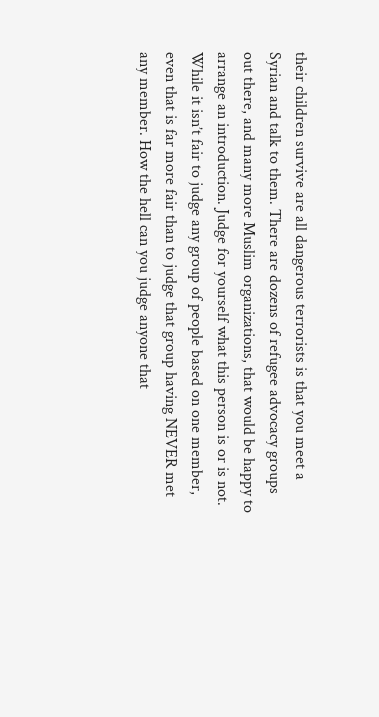their children survive are all dangerous terrorists is that you meet a Syrian and talk to them. There are dozens of refugee advocacy groups out there, and many more Muslim organizations, that would be happy to arrange an introduction. Judge for yourself what this person is or is not. While it isn’t fair to judge any group of people based on one member, even that is far more fair than to judge that group having NEVER met any member. How the hell can you judge anyone that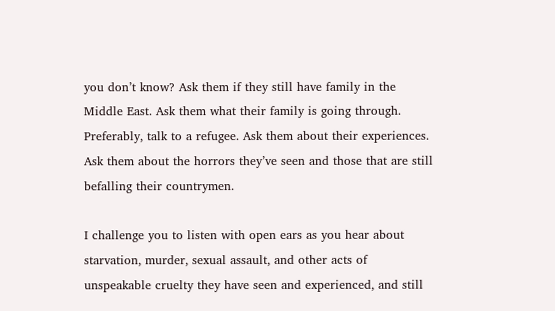you don’t know? Ask them if they still have family in the Middle East. Ask them what their family is going through. Preferably, talk to a refugee. Ask them about their experiences. Ask them about the horrors they’ve seen and those that are still befalling their countrymen.

I challenge you to listen with open ears as you hear about starvation, murder, sexual assault, and other acts of unspeakable cruelty they have seen and experienced, and still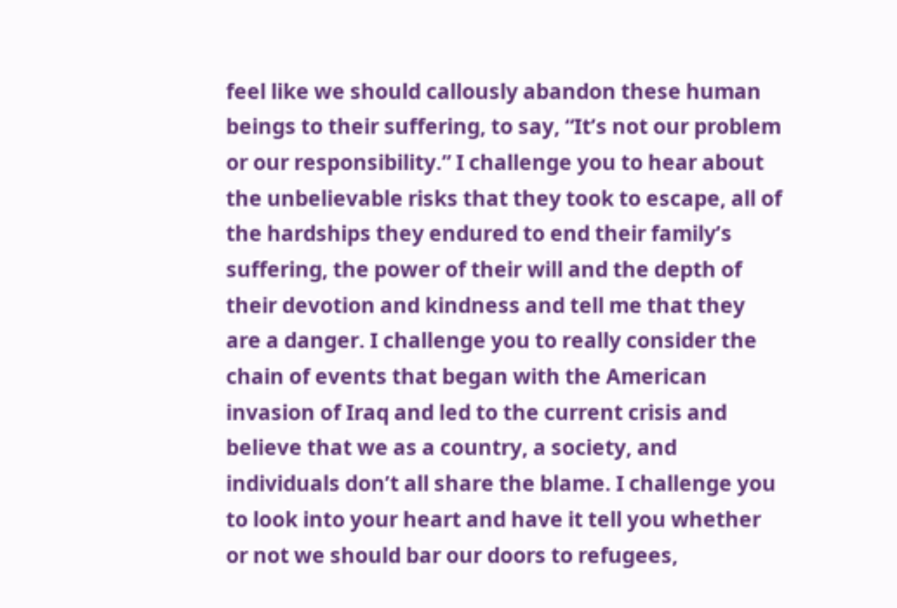feel like we should callously abandon these human beings to their suffering, to say, “It’s not our problem or our responsibility.” I challenge you to hear about the unbelievable risks that they took to escape, all of the hardships they endured to end their family’s suffering, the power of their will and the depth of their devotion and kindness and tell me that they are a danger. I challenge you to really consider the chain of events that began with the American invasion of Iraq and led to the current crisis and believe that we as a country, a society, and individuals don’t all share the blame. I challenge you to look into your heart and have it tell you whether or not we should bar our doors to refugees,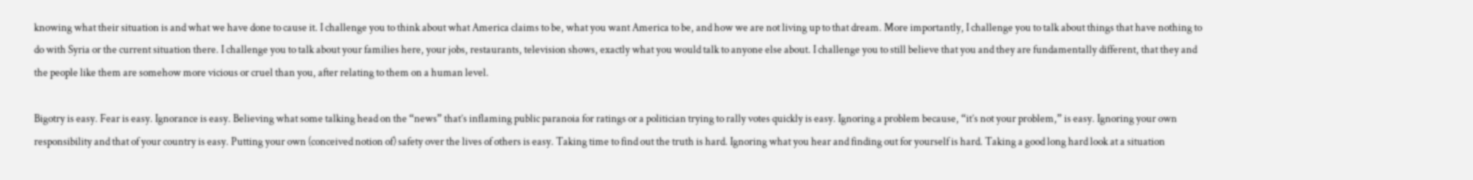knowing what their situation is and what we have done to cause it. I challenge you to think about what America claims to be, what you want America to be, and how we are not living up to that dream. More importantly, I challenge you to talk about things that have nothing to do with Syria or the current situation there. I challenge you to talk about your families here, your jobs, restaurants, television shows, exactly what you would talk to anyone else about. I challenge you to still believe that you and they are fundamentally different, that they and the people like them are somehow more vicious or cruel than you, after relating to them on a human level.

Bigotry is easy. Fear is easy. Ignorance is easy. Believing what some talking head on the “news” that’s inflaming public paranoia for ratings or a politician trying to rally votes quickly is easy. Ignoring a problem because, “it’s not your problem,” is easy. Ignoring your own responsibility and that of your country is easy. Putting your own (conceived notion of) safety over the lives of others is easy. Taking time to find out the truth is hard. Ignoring what you hear and finding out for yourself is hard. Taking a good long hard look at a situation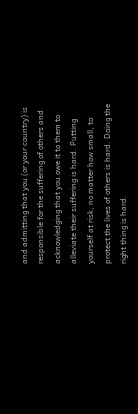and admitting that you (or your country) is responsible for the suffering of others and acknowledging that you owe it to them to alleviate their suffering is hard. Putting yourself at risk, no matter how small, to protect the lives of others is hard. Doing the right thing is hard.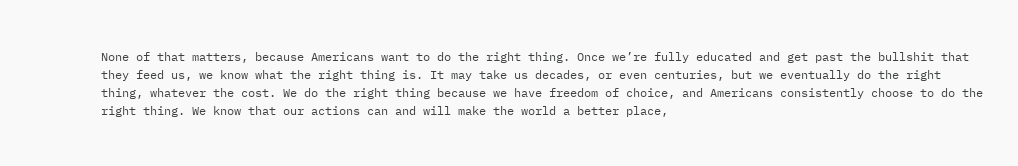None of that matters, because Americans want to do the right thing. Once we’re fully educated and get past the bullshit that they feed us, we know what the right thing is. It may take us decades, or even centuries, but we eventually do the right thing, whatever the cost. We do the right thing because we have freedom of choice, and Americans consistently choose to do the right thing. We know that our actions can and will make the world a better place,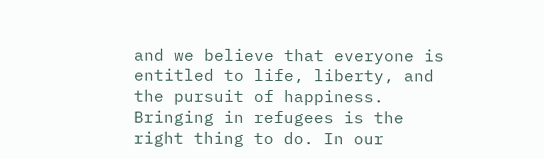and we believe that everyone is entitled to life, liberty, and the pursuit of happiness. Bringing in refugees is the right thing to do. In our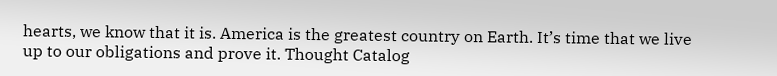hearts, we know that it is. America is the greatest country on Earth. It’s time that we live up to our obligations and prove it. Thought Catalog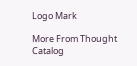Logo Mark

More From Thought Catalog